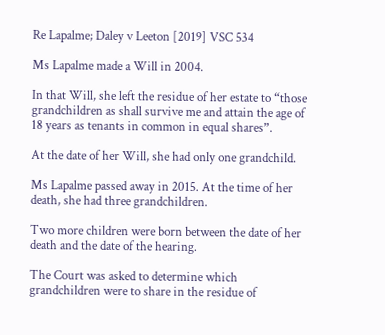Re Lapalme; Daley v Leeton [2019] VSC 534

Ms Lapalme made a Will in 2004.

In that Will, she left the residue of her estate to “those grandchildren as shall survive me and attain the age of 18 years as tenants in common in equal shares”.

At the date of her Will, she had only one grandchild.

Ms Lapalme passed away in 2015. At the time of her death, she had three grandchildren.

Two more children were born between the date of her death and the date of the hearing.

The Court was asked to determine which grandchildren were to share in the residue of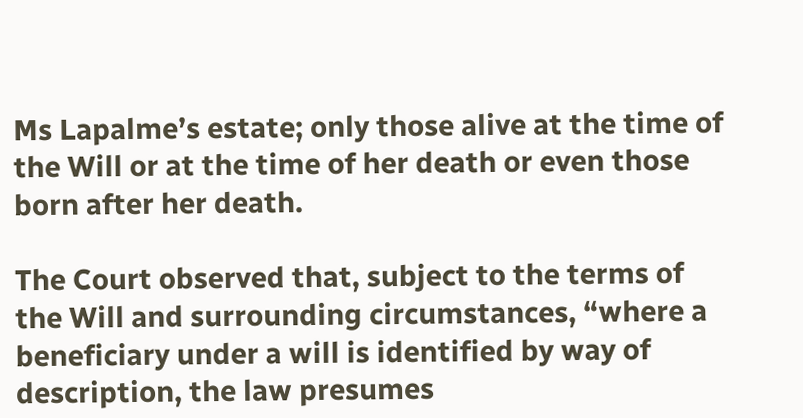Ms Lapalme’s estate; only those alive at the time of the Will or at the time of her death or even those born after her death.

The Court observed that, subject to the terms of the Will and surrounding circumstances, “where a beneficiary under a will is identified by way of description, the law presumes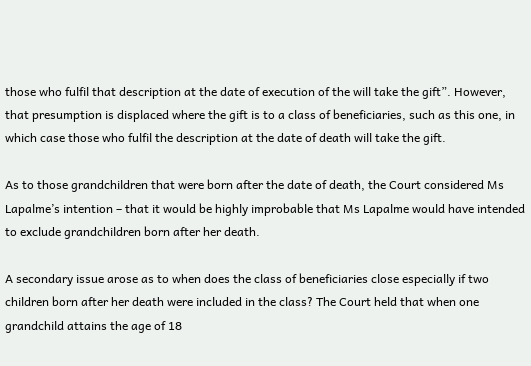those who fulfil that description at the date of execution of the will take the gift”. However, that presumption is displaced where the gift is to a class of beneficiaries, such as this one, in which case those who fulfil the description at the date of death will take the gift.

As to those grandchildren that were born after the date of death, the Court considered Ms Lapalme’s intention – that it would be highly improbable that Ms Lapalme would have intended to exclude grandchildren born after her death.

A secondary issue arose as to when does the class of beneficiaries close especially if two children born after her death were included in the class? The Court held that when one grandchild attains the age of 18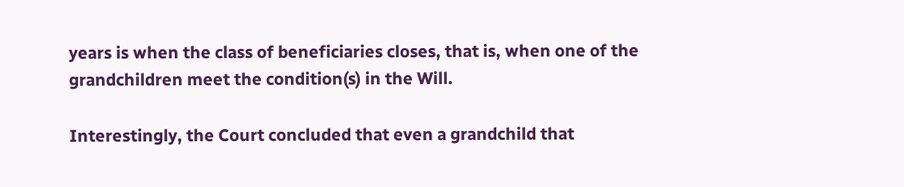years is when the class of beneficiaries closes, that is, when one of the grandchildren meet the condition(s) in the Will.

Interestingly, the Court concluded that even a grandchild that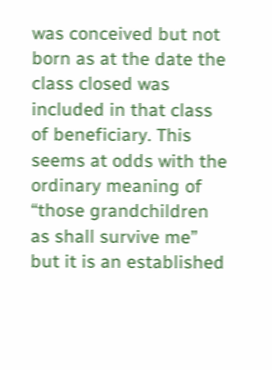was conceived but not born as at the date the class closed was included in that class of beneficiary. This seems at odds with the ordinary meaning of “those grandchildren as shall survive me” but it is an established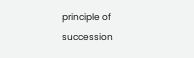principle of succession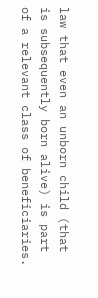law that even an unborn child (that is subsequently born alive) is part of a relevant class of beneficiaries.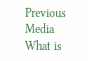Previous Media
What is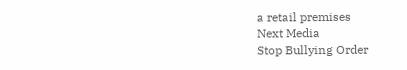a retail premises
Next Media
Stop Bullying Order